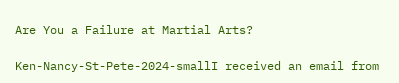Are You a Failure at Martial Arts?

Ken-Nancy-St-Pete-2024-smallI received an email from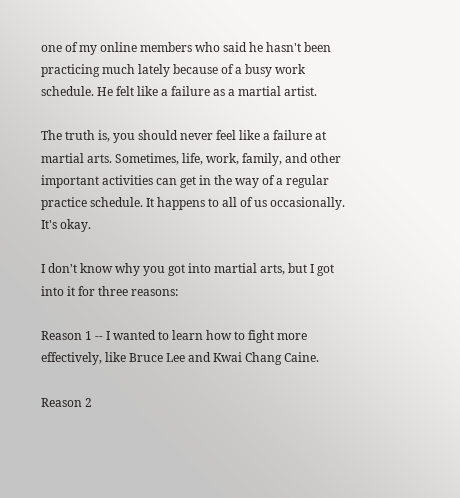one of my online members who said he hasn't been practicing much lately because of a busy work schedule. He felt like a failure as a martial artist.

The truth is, you should never feel like a failure at martial arts. Sometimes, life, work, family, and other important activities can get in the way of a regular practice schedule. It happens to all of us occasionally. It's okay.

I don't know why you got into martial arts, but I got into it for three reasons:

Reason 1 -- I wanted to learn how to fight more effectively, like Bruce Lee and Kwai Chang Caine.

Reason 2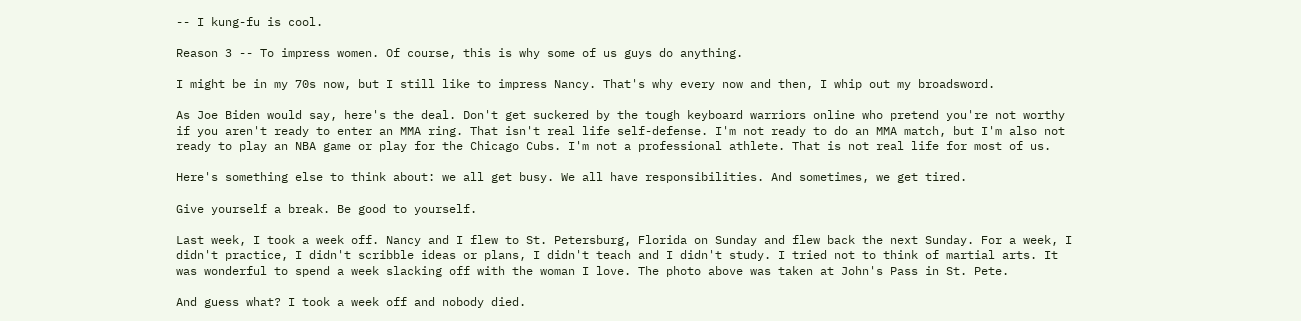-- I kung-fu is cool.

Reason 3 -- To impress women. Of course, this is why some of us guys do anything.

I might be in my 70s now, but I still like to impress Nancy. That's why every now and then, I whip out my broadsword.

As Joe Biden would say, here's the deal. Don't get suckered by the tough keyboard warriors online who pretend you're not worthy if you aren't ready to enter an MMA ring. That isn't real life self-defense. I'm not ready to do an MMA match, but I'm also not ready to play an NBA game or play for the Chicago Cubs. I'm not a professional athlete. That is not real life for most of us.

Here's something else to think about: we all get busy. We all have responsibilities. And sometimes, we get tired.

Give yourself a break. Be good to yourself.

Last week, I took a week off. Nancy and I flew to St. Petersburg, Florida on Sunday and flew back the next Sunday. For a week, I didn't practice, I didn't scribble ideas or plans, I didn't teach and I didn't study. I tried not to think of martial arts. It was wonderful to spend a week slacking off with the woman I love. The photo above was taken at John's Pass in St. Pete.

And guess what? I took a week off and nobody died.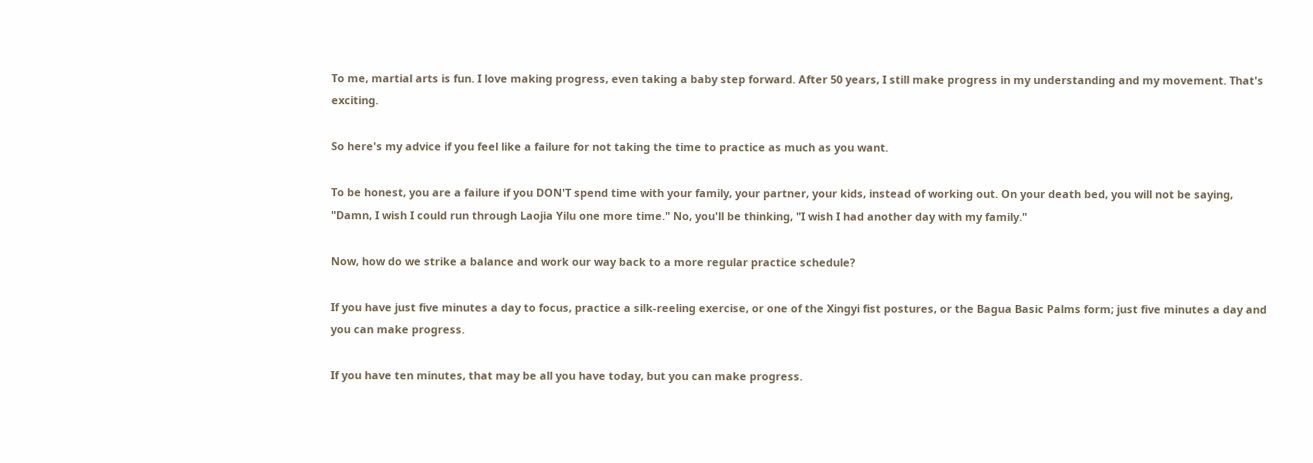To me, martial arts is fun. I love making progress, even taking a baby step forward. After 50 years, I still make progress in my understanding and my movement. That's exciting.

So here's my advice if you feel like a failure for not taking the time to practice as much as you want.

To be honest, you are a failure if you DON'T spend time with your family, your partner, your kids, instead of working out. On your death bed, you will not be saying, "Damn, I wish I could run through Laojia Yilu one more time." No, you'll be thinking, "I wish I had another day with my family."

Now, how do we strike a balance and work our way back to a more regular practice schedule?

If you have just five minutes a day to focus, practice a silk-reeling exercise, or one of the Xingyi fist postures, or the Bagua Basic Palms form; just five minutes a day and you can make progress.

If you have ten minutes, that may be all you have today, but you can make progress.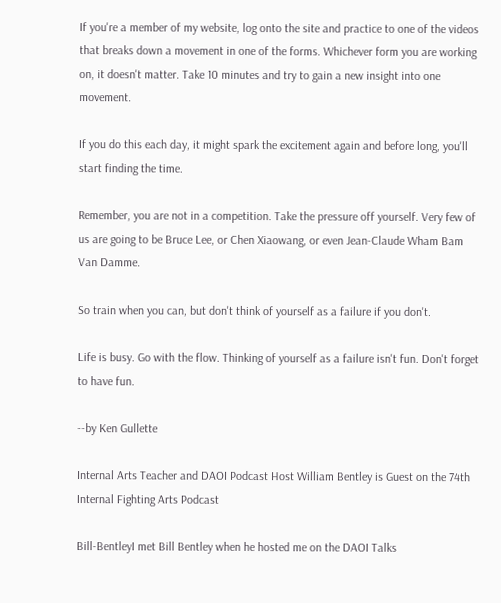If you're a member of my website, log onto the site and practice to one of the videos that breaks down a movement in one of the forms. Whichever form you are working on, it doesn't matter. Take 10 minutes and try to gain a new insight into one movement.

If you do this each day, it might spark the excitement again and before long, you'll start finding the time.

Remember, you are not in a competition. Take the pressure off yourself. Very few of us are going to be Bruce Lee, or Chen Xiaowang, or even Jean-Claude Wham Bam Van Damme.

So train when you can, but don't think of yourself as a failure if you don't.

Life is busy. Go with the flow. Thinking of yourself as a failure isn't fun. Don't forget to have fun.

--by Ken Gullette

Internal Arts Teacher and DAOI Podcast Host William Bentley is Guest on the 74th Internal Fighting Arts Podcast

Bill-BentleyI met Bill Bentley when he hosted me on the DAOI Talks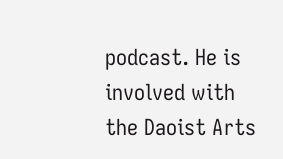podcast. He is involved with the Daoist Arts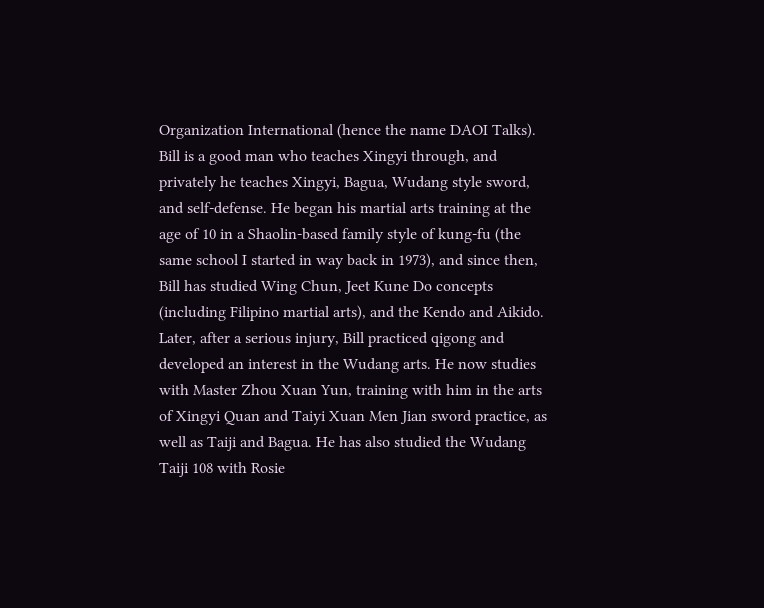Organization International (hence the name DAOI Talks). Bill is a good man who teaches Xingyi through, and privately he teaches Xingyi, Bagua, Wudang style sword, and self-defense. He began his martial arts training at the age of 10 in a Shaolin-based family style of kung-fu (the same school I started in way back in 1973), and since then, Bill has studied Wing Chun, Jeet Kune Do concepts (including Filipino martial arts), and the Kendo and Aikido. Later, after a serious injury, Bill practiced qigong and developed an interest in the Wudang arts. He now studies with Master Zhou Xuan Yun, training with him in the arts of Xingyi Quan and Taiyi Xuan Men Jian sword practice, as well as Taiji and Bagua. He has also studied the Wudang Taiji 108 with Rosie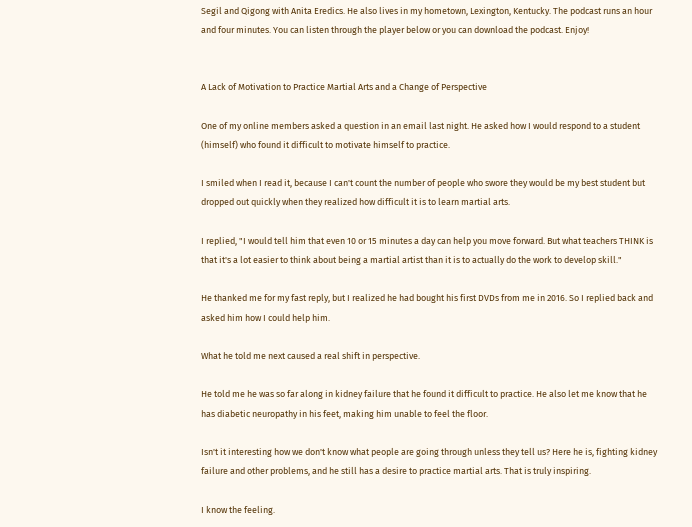Segil and Qigong with Anita Eredics. He also lives in my hometown, Lexington, Kentucky. The podcast runs an hour and four minutes. You can listen through the player below or you can download the podcast. Enjoy!


A Lack of Motivation to Practice Martial Arts and a Change of Perspective

One of my online members asked a question in an email last night. He asked how I would respond to a student (himself) who found it difficult to motivate himself to practice.

I smiled when I read it, because I can't count the number of people who swore they would be my best student but dropped out quickly when they realized how difficult it is to learn martial arts.

I replied, "I would tell him that even 10 or 15 minutes a day can help you move forward. But what teachers THINK is that it's a lot easier to think about being a martial artist than it is to actually do the work to develop skill."

He thanked me for my fast reply, but I realized he had bought his first DVDs from me in 2016. So I replied back and asked him how I could help him.

What he told me next caused a real shift in perspective.

He told me he was so far along in kidney failure that he found it difficult to practice. He also let me know that he has diabetic neuropathy in his feet, making him unable to feel the floor.

Isn't it interesting how we don't know what people are going through unless they tell us? Here he is, fighting kidney failure and other problems, and he still has a desire to practice martial arts. That is truly inspiring.

I know the feeling.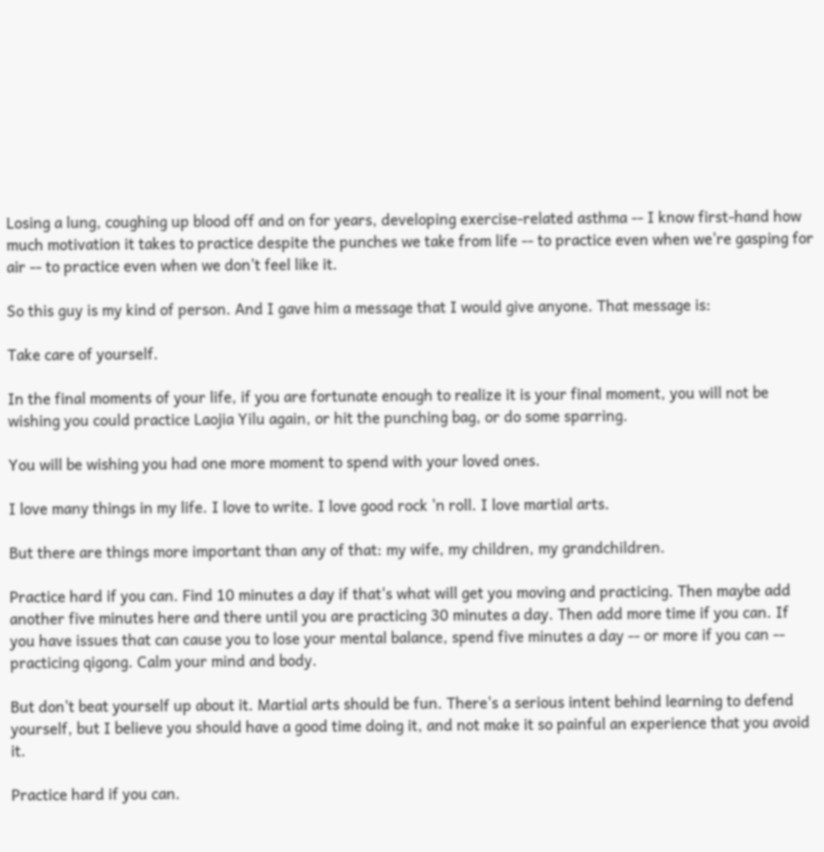Losing a lung, coughing up blood off and on for years, developing exercise-related asthma -- I know first-hand how much motivation it takes to practice despite the punches we take from life -- to practice even when we're gasping for air -- to practice even when we don't feel like it.

So this guy is my kind of person. And I gave him a message that I would give anyone. That message is:

Take care of yourself.

In the final moments of your life, if you are fortunate enough to realize it is your final moment, you will not be wishing you could practice Laojia Yilu again, or hit the punching bag, or do some sparring.

You will be wishing you had one more moment to spend with your loved ones.

I love many things in my life. I love to write. I love good rock 'n roll. I love martial arts.

But there are things more important than any of that: my wife, my children, my grandchildren.

Practice hard if you can. Find 10 minutes a day if that's what will get you moving and practicing. Then maybe add another five minutes here and there until you are practicing 30 minutes a day. Then add more time if you can. If you have issues that can cause you to lose your mental balance, spend five minutes a day -- or more if you can -- practicing qigong. Calm your mind and body.

But don't beat yourself up about it. Martial arts should be fun. There's a serious intent behind learning to defend yourself, but I believe you should have a good time doing it, and not make it so painful an experience that you avoid it.

Practice hard if you can.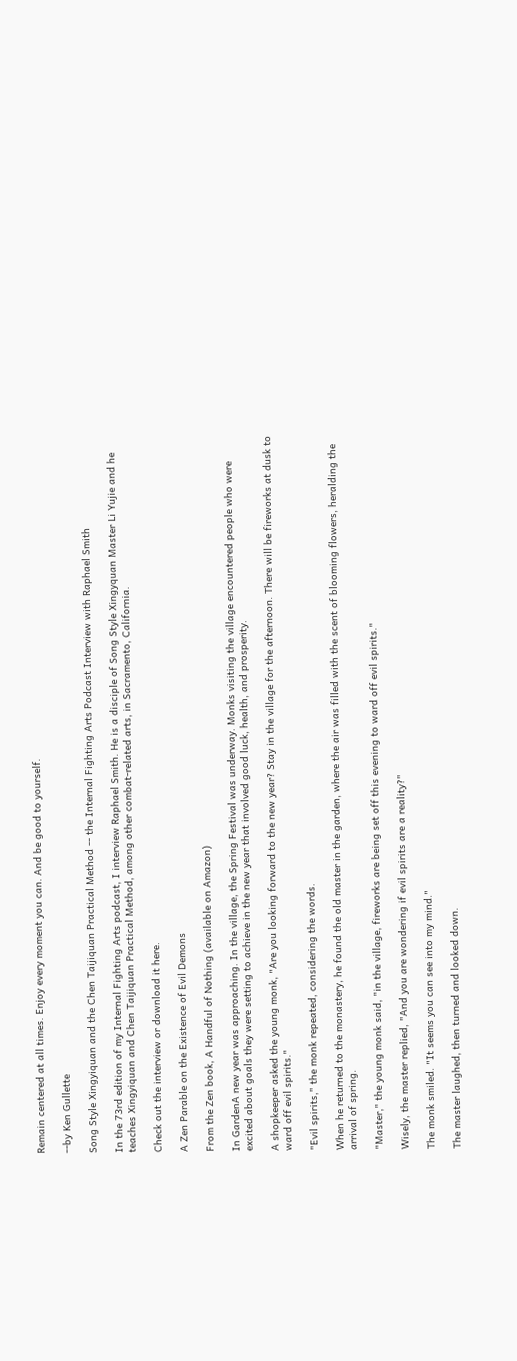Remain centered at all times. Enjoy every moment you can. And be good to yourself.

--by Ken Gullette

Song Style Xingyiquan and the Chen Taijiquan Practical Method -- the Internal Fighting Arts Podcast Interview with Raphael Smith

In the 73rd edition of my Internal Fighting Arts podcast, I interview Raphael Smith. He is a disciple of Song Style Xingyquan Master Li Yujie and he teaches Xingyiquan and Chen Taijiquan Practical Method, among other combat-related arts, in Sacramento, California.

Check out the interview or download it here.

A Zen Parable on the Existence of Evil Demons

From the Zen book, A Handful of Nothing (available on Amazon)

In GardenA new year was approaching. In the village, the Spring Festival was underway. Monks visiting the village encountered people who were excited about goals they were setting to achieve in the new year that involved good luck, health, and prosperity.

A shopkeeper asked the young monk, "Are you looking forward to the new year? Stay in the village for the afternoon. There will be fireworks at dusk to ward off evil spirits."

"Evil spirits," the monk repeated, considering the words.

When he returned to the monastery, he found the old master in the garden, where the air was filled with the scent of blooming flowers, heralding the arrival of spring.

"Master," the young monk said, "in the village, fireworks are being set off this evening to ward off evil spirits."

Wisely, the master replied, "And you are wondering if evil spirits are a reality?"

The monk smiled. "It seems you can see into my mind."

The master laughed, then turned and looked down.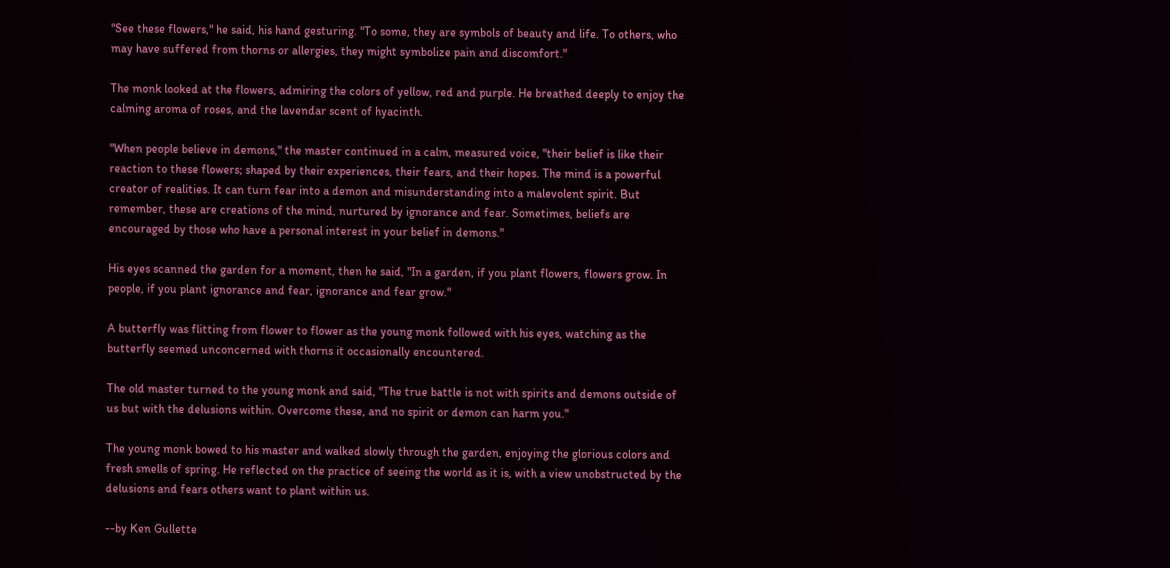"See these flowers," he said, his hand gesturing. "To some, they are symbols of beauty and life. To others, who may have suffered from thorns or allergies, they might symbolize pain and discomfort."

The monk looked at the flowers, admiring the colors of yellow, red and purple. He breathed deeply to enjoy the calming aroma of roses, and the lavendar scent of hyacinth.

"When people believe in demons," the master continued in a calm, measured voice, "their belief is like their reaction to these flowers; shaped by their experiences, their fears, and their hopes. The mind is a powerful creator of realities. It can turn fear into a demon and misunderstanding into a malevolent spirit. But remember, these are creations of the mind, nurtured by ignorance and fear. Sometimes, beliefs are encouraged by those who have a personal interest in your belief in demons."

His eyes scanned the garden for a moment, then he said, "In a garden, if you plant flowers, flowers grow. In people, if you plant ignorance and fear, ignorance and fear grow."

A butterfly was flitting from flower to flower as the young monk followed with his eyes, watching as the butterfly seemed unconcerned with thorns it occasionally encountered.

The old master turned to the young monk and said, "The true battle is not with spirits and demons outside of us but with the delusions within. Overcome these, and no spirit or demon can harm you."

The young monk bowed to his master and walked slowly through the garden, enjoying the glorious colors and fresh smells of spring. He reflected on the practice of seeing the world as it is, with a view unobstructed by the delusions and fears others want to plant within us.

--by Ken Gullette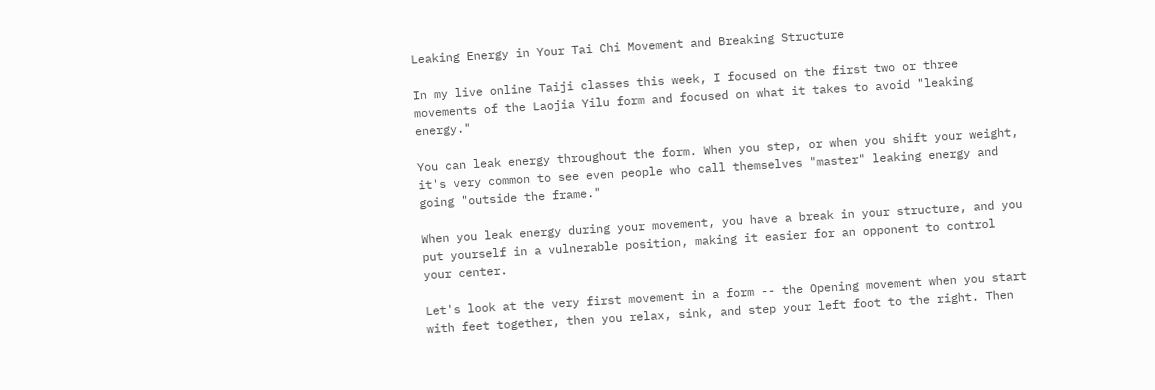Leaking Energy in Your Tai Chi Movement and Breaking Structure

In my live online Taiji classes this week, I focused on the first two or three movements of the Laojia Yilu form and focused on what it takes to avoid "leaking energy."

You can leak energy throughout the form. When you step, or when you shift your weight, it's very common to see even people who call themselves "master" leaking energy and going "outside the frame."

When you leak energy during your movement, you have a break in your structure, and you put yourself in a vulnerable position, making it easier for an opponent to control your center.

Let's look at the very first movement in a form -- the Opening movement when you start with feet together, then you relax, sink, and step your left foot to the right. Then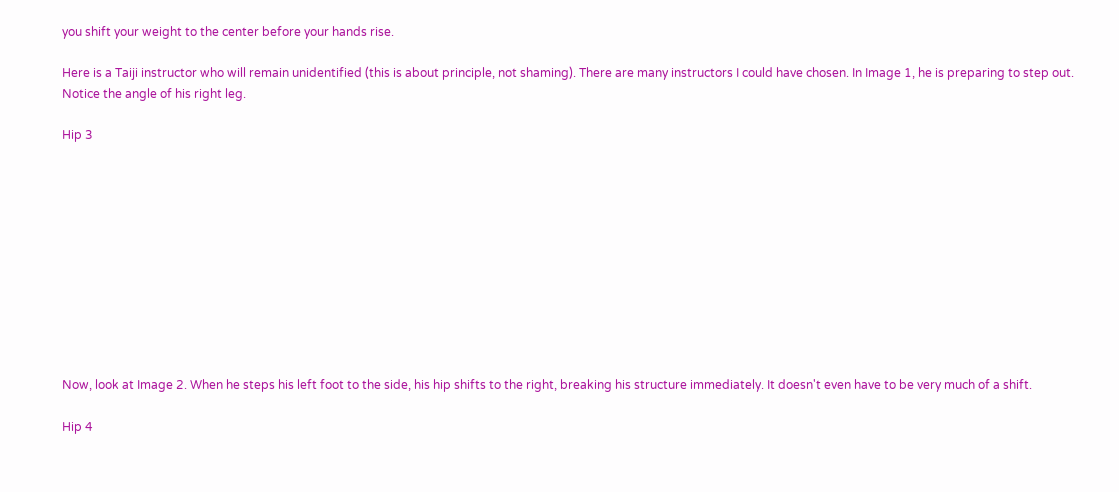you shift your weight to the center before your hands rise.

Here is a Taiji instructor who will remain unidentified (this is about principle, not shaming). There are many instructors I could have chosen. In Image 1, he is preparing to step out. Notice the angle of his right leg.

Hip 3











Now, look at Image 2. When he steps his left foot to the side, his hip shifts to the right, breaking his structure immediately. It doesn't even have to be very much of a shift.

Hip 4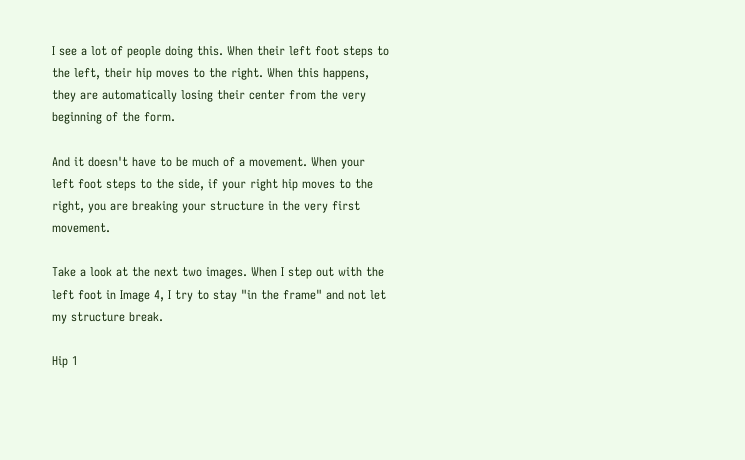I see a lot of people doing this. When their left foot steps to the left, their hip moves to the right. When this happens, they are automatically losing their center from the very beginning of the form.

And it doesn't have to be much of a movement. When your left foot steps to the side, if your right hip moves to the right, you are breaking your structure in the very first movement.

Take a look at the next two images. When I step out with the left foot in Image 4, I try to stay "in the frame" and not let my structure break.

Hip 1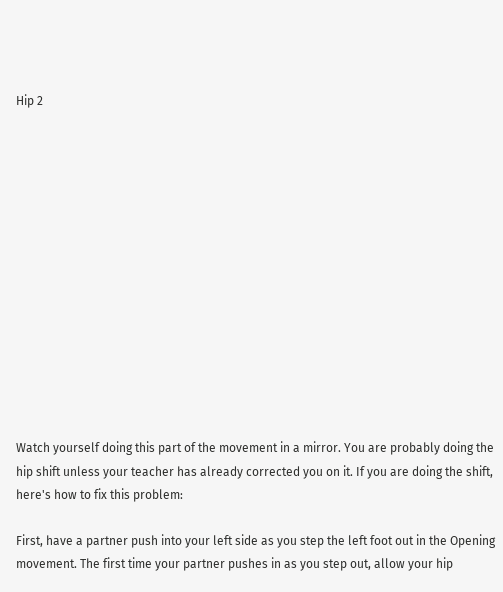Hip 2














Watch yourself doing this part of the movement in a mirror. You are probably doing the hip shift unless your teacher has already corrected you on it. If you are doing the shift, here's how to fix this problem:

First, have a partner push into your left side as you step the left foot out in the Opening movement. The first time your partner pushes in as you step out, allow your hip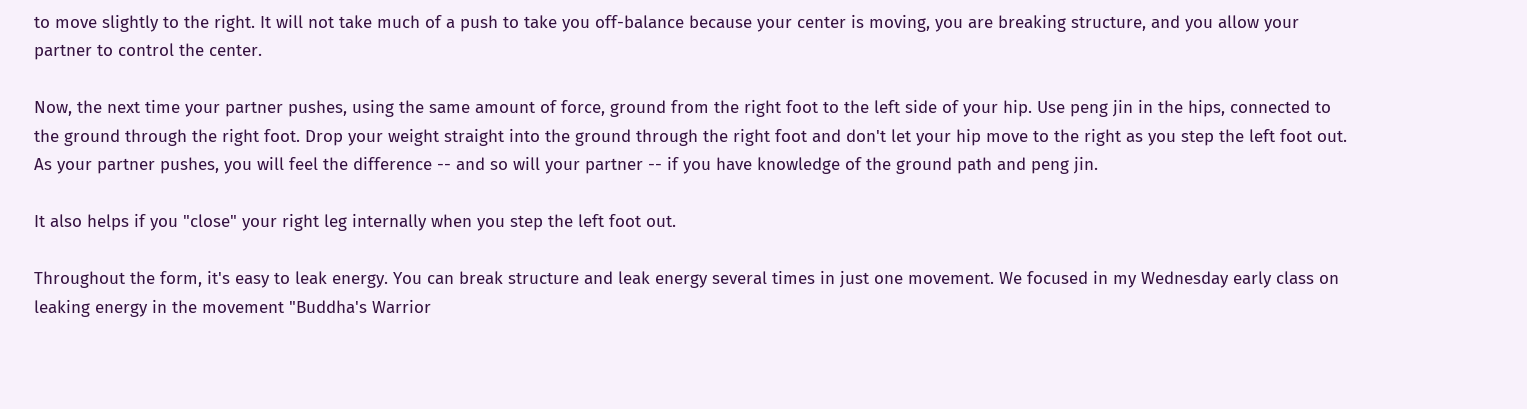to move slightly to the right. It will not take much of a push to take you off-balance because your center is moving, you are breaking structure, and you allow your partner to control the center.

Now, the next time your partner pushes, using the same amount of force, ground from the right foot to the left side of your hip. Use peng jin in the hips, connected to the ground through the right foot. Drop your weight straight into the ground through the right foot and don't let your hip move to the right as you step the left foot out. As your partner pushes, you will feel the difference -- and so will your partner -- if you have knowledge of the ground path and peng jin.

It also helps if you "close" your right leg internally when you step the left foot out.

Throughout the form, it's easy to leak energy. You can break structure and leak energy several times in just one movement. We focused in my Wednesday early class on leaking energy in the movement "Buddha's Warrior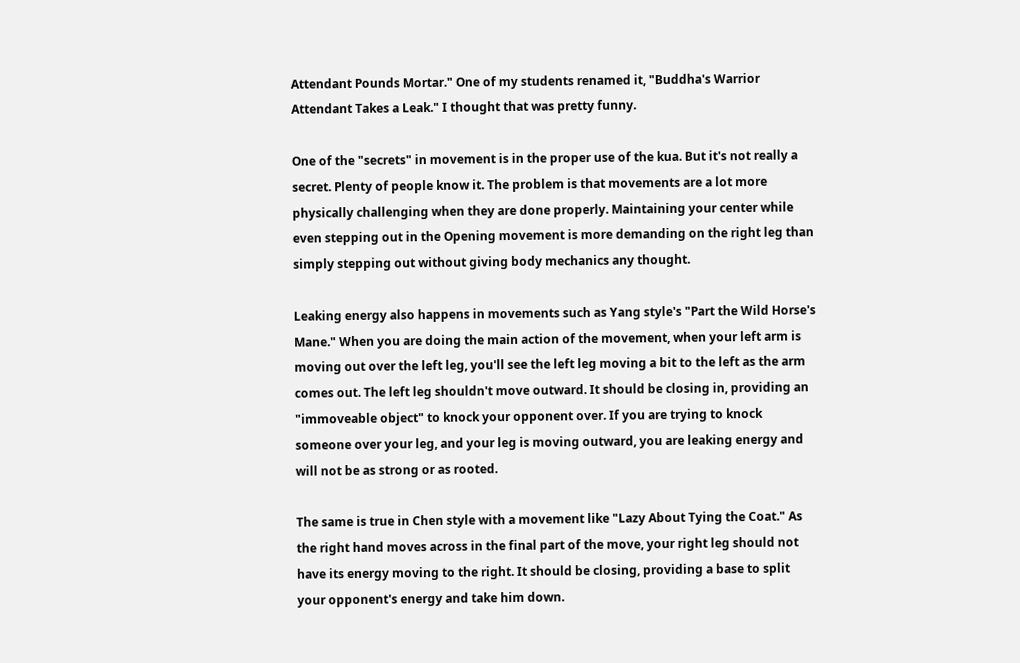Attendant Pounds Mortar." One of my students renamed it, "Buddha's Warrior Attendant Takes a Leak." I thought that was pretty funny.

One of the "secrets" in movement is in the proper use of the kua. But it's not really a secret. Plenty of people know it. The problem is that movements are a lot more physically challenging when they are done properly. Maintaining your center while even stepping out in the Opening movement is more demanding on the right leg than simply stepping out without giving body mechanics any thought.

Leaking energy also happens in movements such as Yang style's "Part the Wild Horse's Mane." When you are doing the main action of the movement, when your left arm is moving out over the left leg, you'll see the left leg moving a bit to the left as the arm comes out. The left leg shouldn't move outward. It should be closing in, providing an "immoveable object" to knock your opponent over. If you are trying to knock someone over your leg, and your leg is moving outward, you are leaking energy and will not be as strong or as rooted.

The same is true in Chen style with a movement like "Lazy About Tying the Coat." As the right hand moves across in the final part of the move, your right leg should not have its energy moving to the right. It should be closing, providing a base to split your opponent's energy and take him down.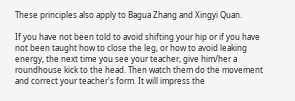These principles also apply to Bagua Zhang and Xingyi Quan.

If you have not been told to avoid shifting your hip or if you have not been taught how to close the leg, or how to avoid leaking energy, the next time you see your teacher, give him/her a roundhouse kick to the head. Then watch them do the movement and correct your teacher's form. It will impress the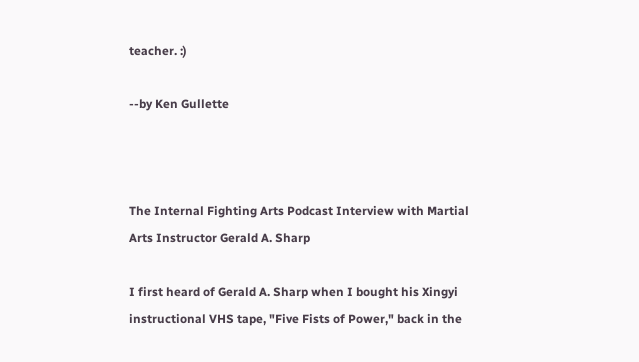teacher. :)

--by Ken Gullette



The Internal Fighting Arts Podcast Interview with Martial Arts Instructor Gerald A. Sharp

I first heard of Gerald A. Sharp when I bought his Xingyi instructional VHS tape, "Five Fists of Power," back in the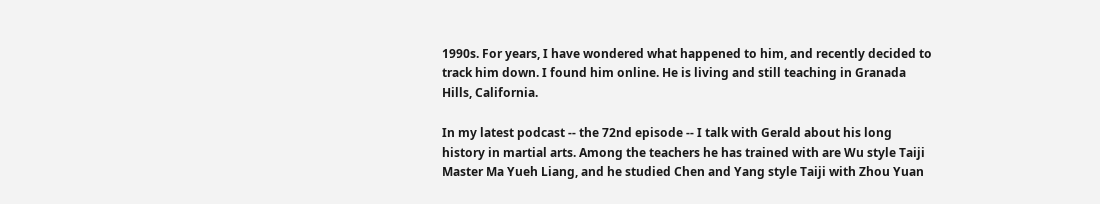1990s. For years, I have wondered what happened to him, and recently decided to track him down. I found him online. He is living and still teaching in Granada Hills, California.

In my latest podcast -- the 72nd episode -- I talk with Gerald about his long history in martial arts. Among the teachers he has trained with are Wu style Taiji Master Ma Yueh Liang, and he studied Chen and Yang style Taiji with Zhou Yuan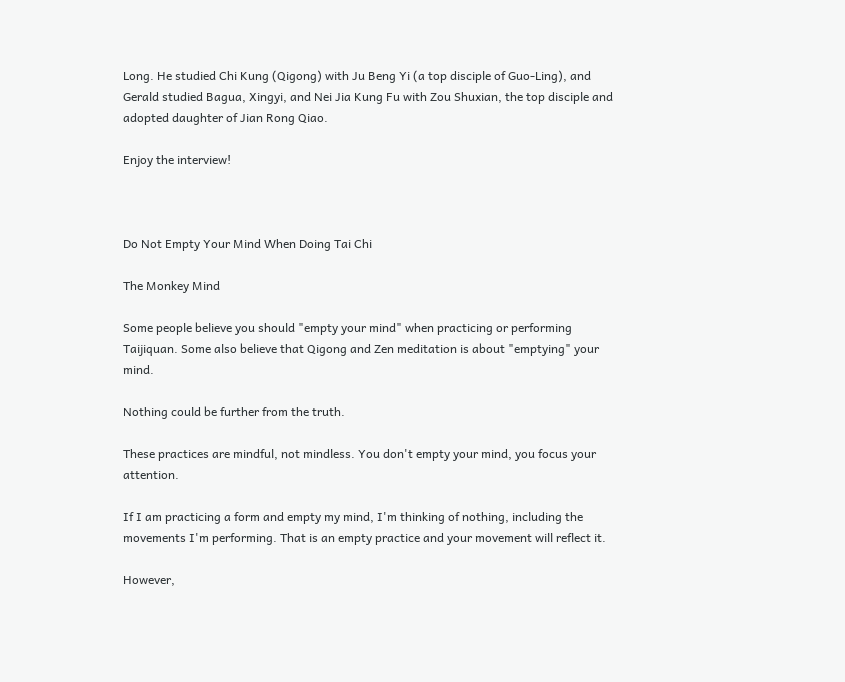Long. He studied Chi Kung (Qigong) with Ju Beng Yi (a top disciple of Guo-Ling), and Gerald studied Bagua, Xingyi, and Nei Jia Kung Fu with Zou Shuxian, the top disciple and adopted daughter of Jian Rong Qiao.

Enjoy the interview!



Do Not Empty Your Mind When Doing Tai Chi

The Monkey Mind

Some people believe you should "empty your mind" when practicing or performing Taijiquan. Some also believe that Qigong and Zen meditation is about "emptying" your mind.

Nothing could be further from the truth.

These practices are mindful, not mindless. You don't empty your mind, you focus your attention.

If I am practicing a form and empty my mind, I'm thinking of nothing, including the movements I'm performing. That is an empty practice and your movement will reflect it.

However,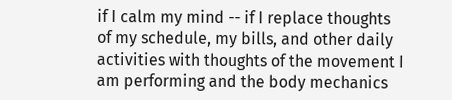if I calm my mind -- if I replace thoughts of my schedule, my bills, and other daily activities with thoughts of the movement I am performing and the body mechanics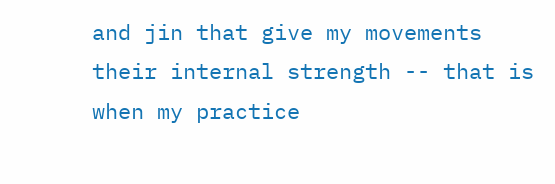and jin that give my movements their internal strength -- that is when my practice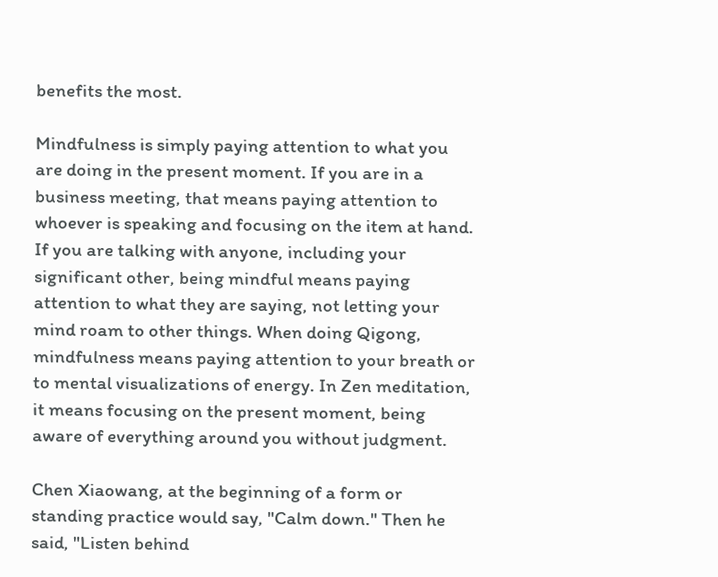benefits the most.

Mindfulness is simply paying attention to what you are doing in the present moment. If you are in a business meeting, that means paying attention to whoever is speaking and focusing on the item at hand. If you are talking with anyone, including your significant other, being mindful means paying attention to what they are saying, not letting your mind roam to other things. When doing Qigong, mindfulness means paying attention to your breath or to mental visualizations of energy. In Zen meditation, it means focusing on the present moment, being aware of everything around you without judgment.

Chen Xiaowang, at the beginning of a form or standing practice would say, "Calm down." Then he said, "Listen behind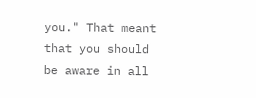you." That meant that you should be aware in all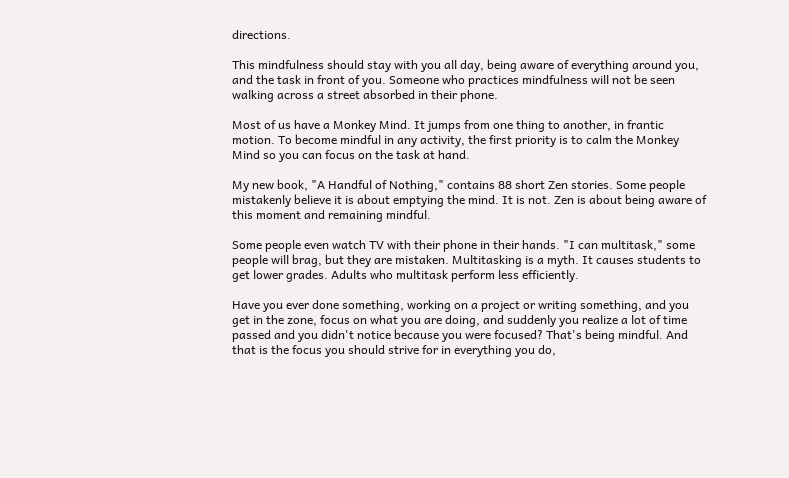directions.

This mindfulness should stay with you all day, being aware of everything around you, and the task in front of you. Someone who practices mindfulness will not be seen walking across a street absorbed in their phone.

Most of us have a Monkey Mind. It jumps from one thing to another, in frantic motion. To become mindful in any activity, the first priority is to calm the Monkey Mind so you can focus on the task at hand.

My new book, "A Handful of Nothing," contains 88 short Zen stories. Some people mistakenly believe it is about emptying the mind. It is not. Zen is about being aware of this moment and remaining mindful.

Some people even watch TV with their phone in their hands. "I can multitask," some people will brag, but they are mistaken. Multitasking is a myth. It causes students to get lower grades. Adults who multitask perform less efficiently.

Have you ever done something, working on a project or writing something, and you get in the zone, focus on what you are doing, and suddenly you realize a lot of time passed and you didn't notice because you were focused? That's being mindful. And that is the focus you should strive for in everything you do,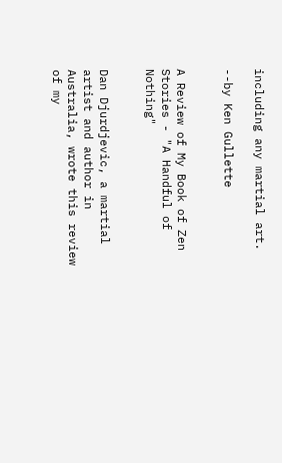including any martial art.

--by Ken Gullette


A Review of My Book of Zen Stories - "A Handful of Nothing"


Dan Djurdjevic, a martial artist and author in Australia, wrote this review of my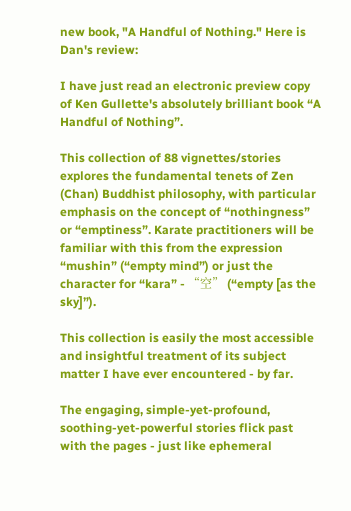new book, "A Handful of Nothing." Here is Dan's review:

I have just read an electronic preview copy of Ken Gullette's absolutely brilliant book “A Handful of Nothing”.

This collection of 88 vignettes/stories explores the fundamental tenets of Zen (Chan) Buddhist philosophy, with particular emphasis on the concept of “nothingness” or “emptiness”. Karate practitioners will be familiar with this from the expression “mushin” (“empty mind”) or just the character for “kara” - “空” (“empty [as the sky]”).

This collection is easily the most accessible and insightful treatment of its subject matter I have ever encountered - by far.

The engaging, simple-yet-profound, soothing-yet-powerful stories flick past with the pages - just like ephemeral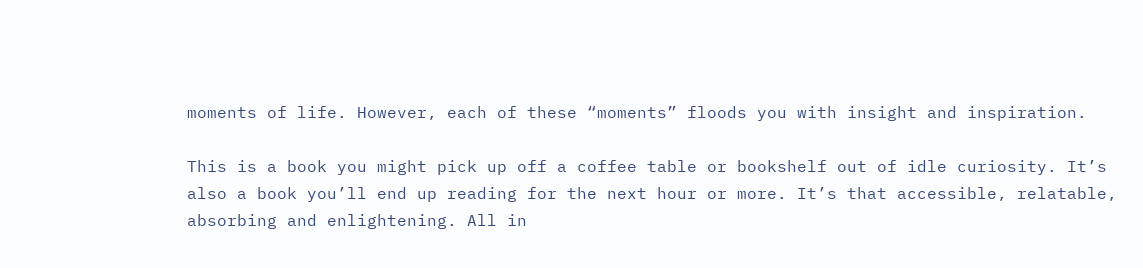moments of life. However, each of these “moments” floods you with insight and inspiration.

This is a book you might pick up off a coffee table or bookshelf out of idle curiosity. It’s also a book you’ll end up reading for the next hour or more. It’s that accessible, relatable, absorbing and enlightening. All in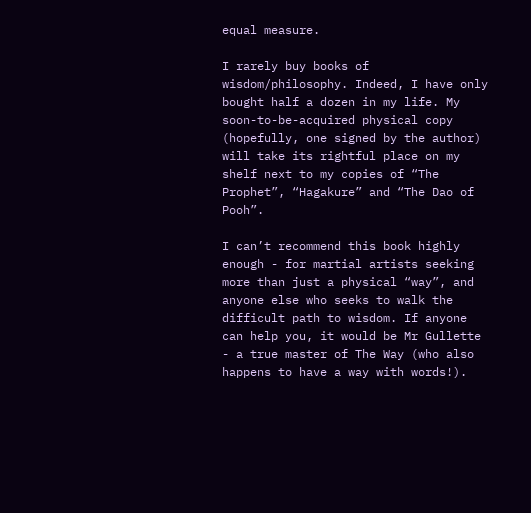equal measure.

I rarely buy books of wisdom/philosophy. Indeed, I have only bought half a dozen in my life. My soon-to-be-acquired physical copy (hopefully, one signed by the author) will take its rightful place on my shelf next to my copies of “The Prophet”, “Hagakure” and “The Dao of Pooh”.

I can’t recommend this book highly enough - for martial artists seeking more than just a physical “way”, and anyone else who seeks to walk the difficult path to wisdom. If anyone can help you, it would be Mr Gullette - a true master of The Way (who also happens to have a way with words!).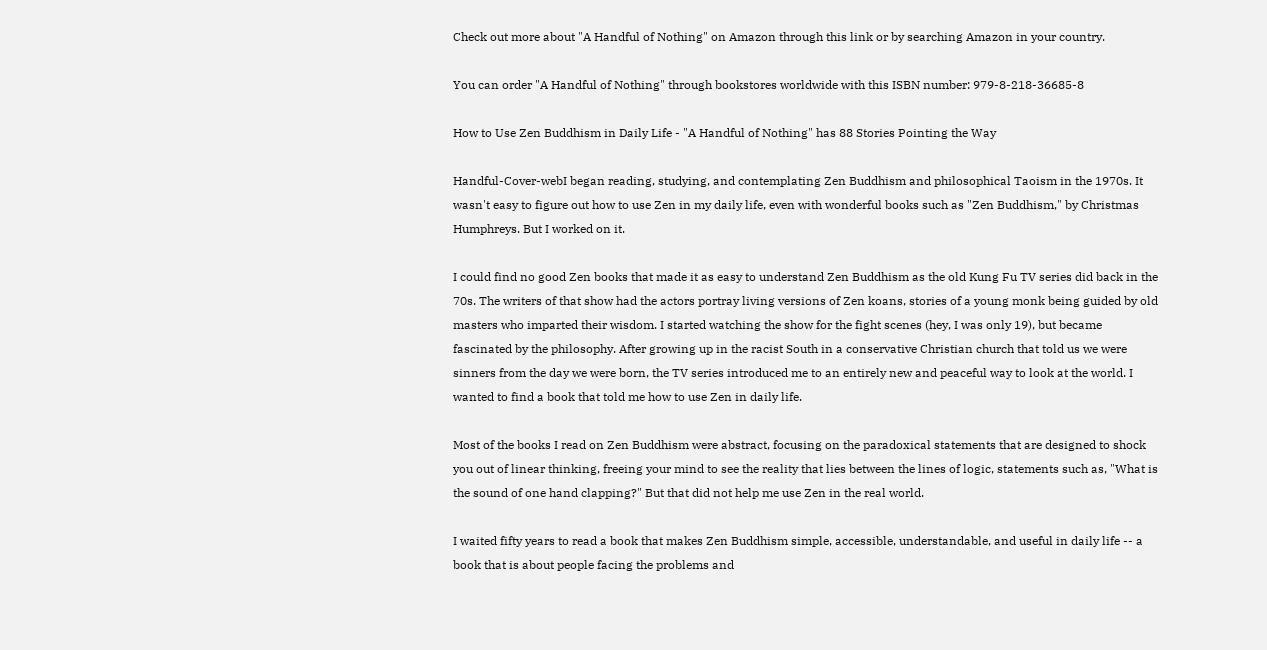Check out more about "A Handful of Nothing" on Amazon through this link or by searching Amazon in your country.

You can order "A Handful of Nothing" through bookstores worldwide with this ISBN number: 979-8-218-36685-8

How to Use Zen Buddhism in Daily Life - "A Handful of Nothing" has 88 Stories Pointing the Way

Handful-Cover-webI began reading, studying, and contemplating Zen Buddhism and philosophical Taoism in the 1970s. It wasn't easy to figure out how to use Zen in my daily life, even with wonderful books such as "Zen Buddhism," by Christmas Humphreys. But I worked on it.

I could find no good Zen books that made it as easy to understand Zen Buddhism as the old Kung Fu TV series did back in the 70s. The writers of that show had the actors portray living versions of Zen koans, stories of a young monk being guided by old masters who imparted their wisdom. I started watching the show for the fight scenes (hey, I was only 19), but became fascinated by the philosophy. After growing up in the racist South in a conservative Christian church that told us we were sinners from the day we were born, the TV series introduced me to an entirely new and peaceful way to look at the world. I wanted to find a book that told me how to use Zen in daily life.

Most of the books I read on Zen Buddhism were abstract, focusing on the paradoxical statements that are designed to shock you out of linear thinking, freeing your mind to see the reality that lies between the lines of logic, statements such as, "What is the sound of one hand clapping?" But that did not help me use Zen in the real world.

I waited fifty years to read a book that makes Zen Buddhism simple, accessible, understandable, and useful in daily life -- a book that is about people facing the problems and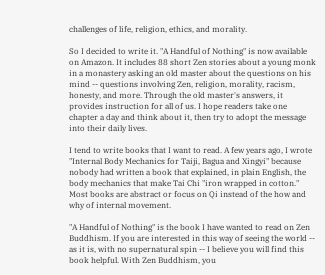challenges of life, religion, ethics, and morality.

So I decided to write it. "A Handful of Nothing" is now available on Amazon. It includes 88 short Zen stories about a young monk in a monastery asking an old master about the questions on his mind -- questions involving Zen, religion, morality, racism, honesty, and more. Through the old master's answers, it provides instruction for all of us. I hope readers take one chapter a day and think about it, then try to adopt the message into their daily lives.

I tend to write books that I want to read. A few years ago, I wrote "Internal Body Mechanics for Taiji, Bagua and Xingyi" because nobody had written a book that explained, in plain English, the body mechanics that make Tai Chi "iron wrapped in cotton." Most books are abstract or focus on Qi instead of the how and why of internal movement.

"A Handful of Nothing" is the book I have wanted to read on Zen Buddhism. If you are interested in this way of seeing the world -- as it is, with no supernatural spin -- I believe you will find this book helpful. With Zen Buddhism, you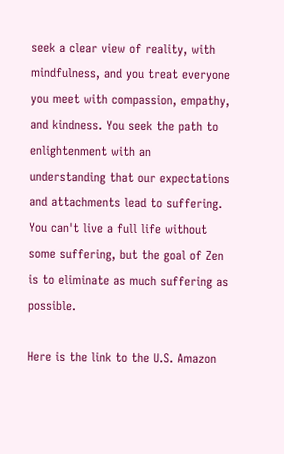seek a clear view of reality, with mindfulness, and you treat everyone you meet with compassion, empathy, and kindness. You seek the path to enlightenment with an understanding that our expectations and attachments lead to suffering. You can't live a full life without some suffering, but the goal of Zen is to eliminate as much suffering as possible.

Here is the link to the U.S. Amazon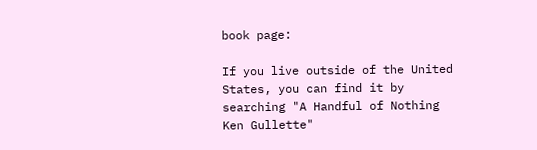book page:

If you live outside of the United States, you can find it by searching "A Handful of Nothing Ken Gullette"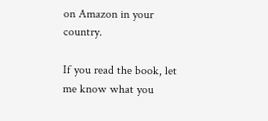on Amazon in your country.

If you read the book, let me know what you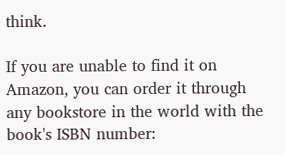think.

If you are unable to find it on Amazon, you can order it through any bookstore in the world with the book's ISBN number: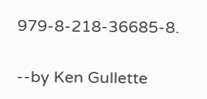979-8-218-36685-8.

--by Ken Gullette